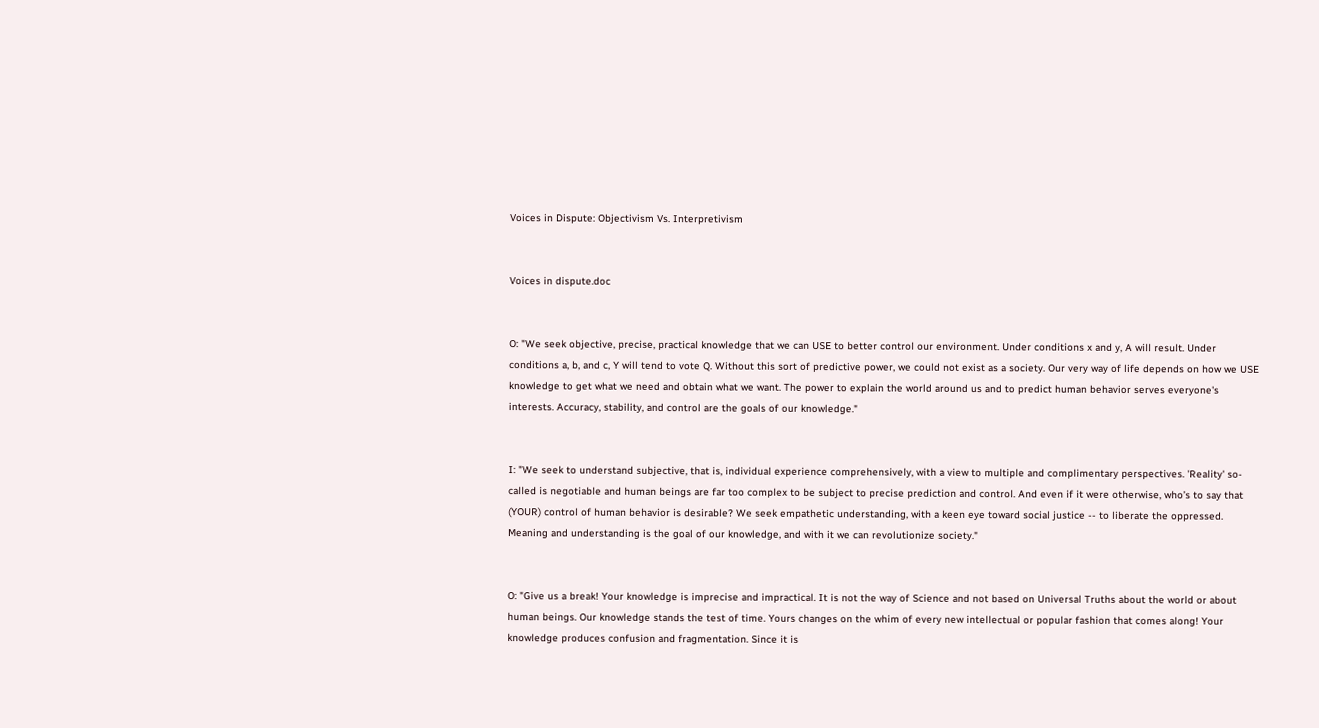Voices in Dispute: Objectivism Vs. Interpretivism


Voices in dispute.doc


O: "We seek objective, precise, practical knowledge that we can USE to better control our environment. Under conditions x and y, A will result. Under conditions a, b, and c, Y will tend to vote Q. Without this sort of predictive power, we could not exist as a society. Our very way of life depends on how we USE knowledge to get what we need and obtain what we want. The power to explain the world around us and to predict human behavior serves everyone's interests. Accuracy, stability, and control are the goals of our knowledge."


I: "We seek to understand subjective, that is, individual experience comprehensively, with a view to multiple and complimentary perspectives. 'Reality' so-called is negotiable and human beings are far too complex to be subject to precise prediction and control. And even if it were otherwise, who’s to say that (YOUR) control of human behavior is desirable? We seek empathetic understanding, with a keen eye toward social justice -- to liberate the oppressed. Meaning and understanding is the goal of our knowledge, and with it we can revolutionize society."


O: "Give us a break! Your knowledge is imprecise and impractical. It is not the way of Science and not based on Universal Truths about the world or about human beings. Our knowledge stands the test of time. Yours changes on the whim of every new intellectual or popular fashion that comes along! Your knowledge produces confusion and fragmentation. Since it is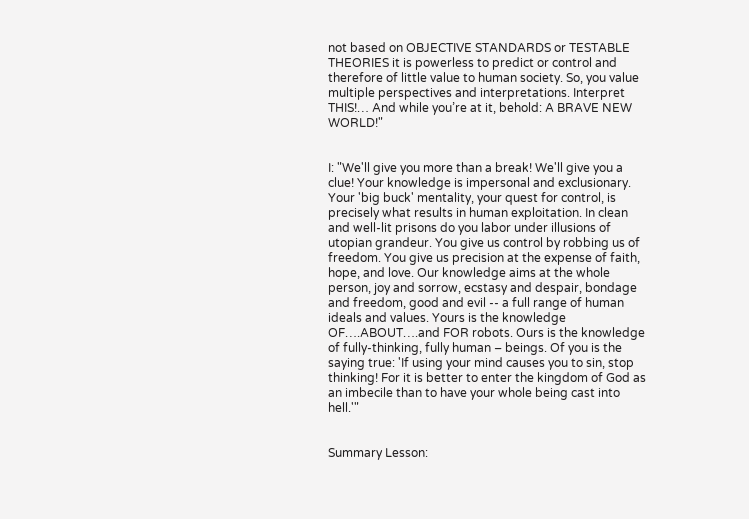not based on OBJECTIVE STANDARDS or TESTABLE THEORIES it is powerless to predict or control and therefore of little value to human society. So, you value multiple perspectives and interpretations. Interpret THIS!… And while you’re at it, behold: A BRAVE NEW WORLD!"


I: "We'll give you more than a break! We'll give you a clue! Your knowledge is impersonal and exclusionary. Your 'big buck' mentality, your quest for control, is precisely what results in human exploitation. In clean and well-lit prisons do you labor under illusions of utopian grandeur. You give us control by robbing us of freedom. You give us precision at the expense of faith, hope, and love. Our knowledge aims at the whole person, joy and sorrow, ecstasy and despair, bondage and freedom, good and evil -- a full range of human ideals and values. Yours is the knowledge OF….ABOUT….and FOR robots. Ours is the knowledge of fully-thinking, fully human – beings. Of you is the saying true: 'If using your mind causes you to sin, stop thinking! For it is better to enter the kingdom of God as an imbecile than to have your whole being cast into hell.'"


Summary Lesson: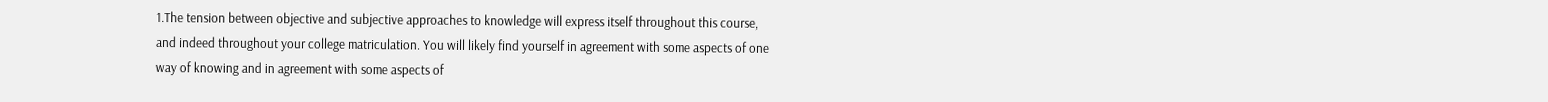1.The tension between objective and subjective approaches to knowledge will express itself throughout this course, and indeed throughout your college matriculation. You will likely find yourself in agreement with some aspects of one way of knowing and in agreement with some aspects of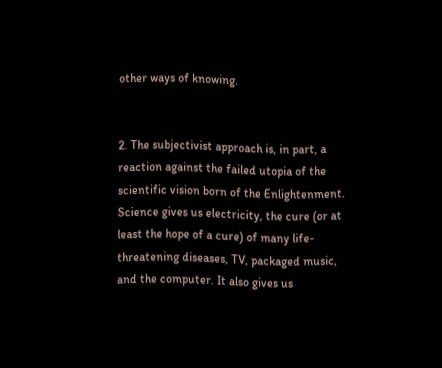other ways of knowing.


2. The subjectivist approach is, in part, a reaction against the failed utopia of the scientific vision born of the Enlightenment. Science gives us electricity, the cure (or at least the hope of a cure) of many life-threatening diseases, TV, packaged music, and the computer. It also gives us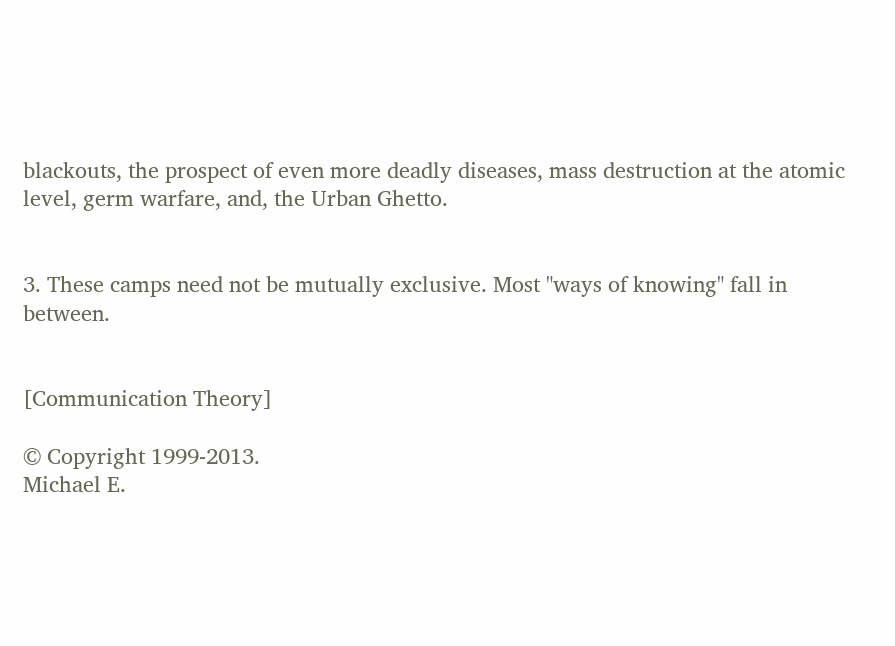blackouts, the prospect of even more deadly diseases, mass destruction at the atomic level, germ warfare, and, the Urban Ghetto.


3. These camps need not be mutually exclusive. Most "ways of knowing" fall in between.


[Communication Theory]

© Copyright 1999-2013.
Michael E.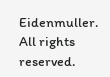Eidenmuller.
All rights reserved.